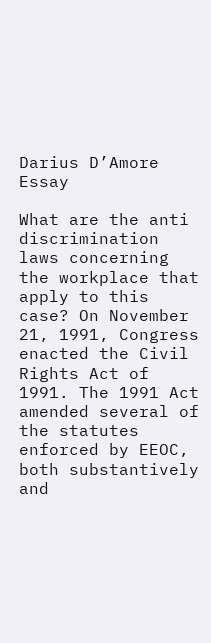Darius D’Amore Essay

What are the anti discrimination laws concerning the workplace that apply to this case? On November 21, 1991, Congress enacted the Civil Rights Act of 1991. The 1991 Act amended several of the statutes enforced by EEOC, both substantively and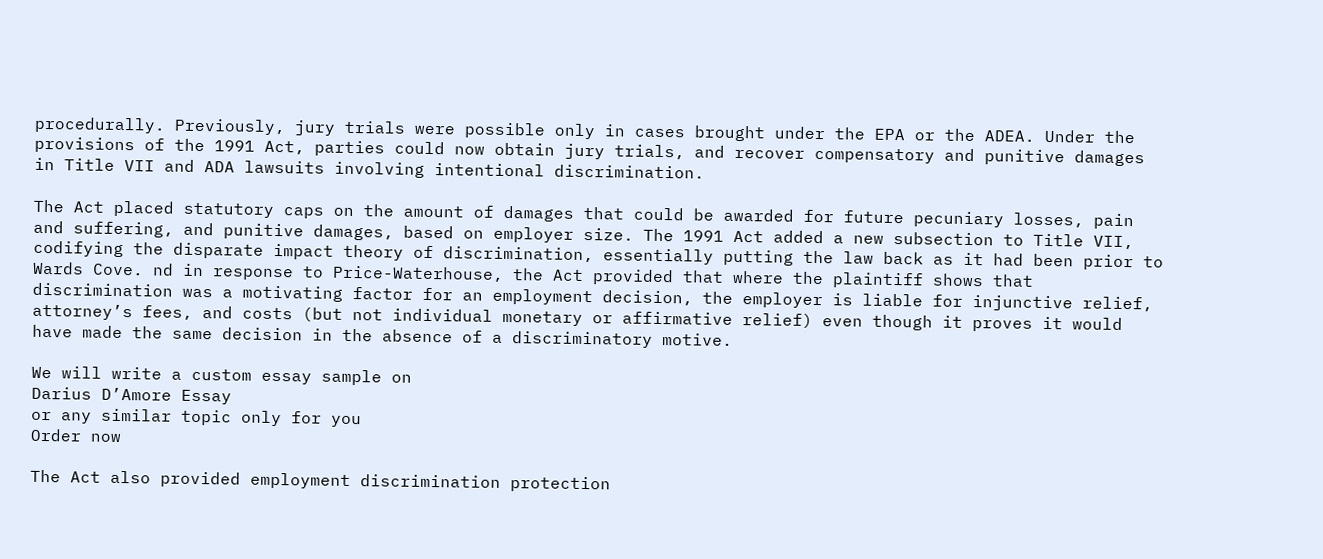procedurally. Previously, jury trials were possible only in cases brought under the EPA or the ADEA. Under the provisions of the 1991 Act, parties could now obtain jury trials, and recover compensatory and punitive damages in Title VII and ADA lawsuits involving intentional discrimination.

The Act placed statutory caps on the amount of damages that could be awarded for future pecuniary losses, pain and suffering, and punitive damages, based on employer size. The 1991 Act added a new subsection to Title VII, codifying the disparate impact theory of discrimination, essentially putting the law back as it had been prior to Wards Cove. nd in response to Price-Waterhouse, the Act provided that where the plaintiff shows that discrimination was a motivating factor for an employment decision, the employer is liable for injunctive relief, attorney’s fees, and costs (but not individual monetary or affirmative relief) even though it proves it would have made the same decision in the absence of a discriminatory motive.

We will write a custom essay sample on
Darius D’Amore Essay
or any similar topic only for you
Order now

The Act also provided employment discrimination protection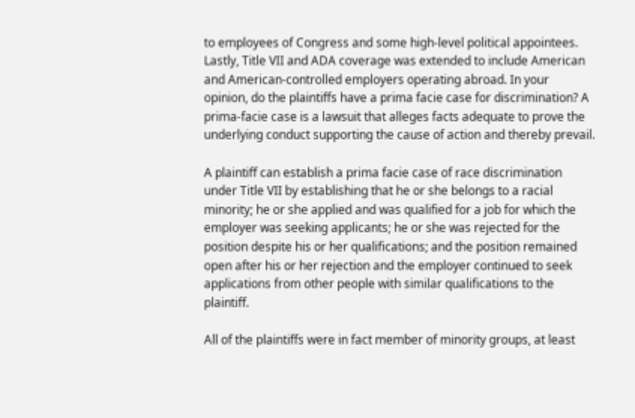to employees of Congress and some high-level political appointees. Lastly, Title VII and ADA coverage was extended to include American and American-controlled employers operating abroad. In your opinion, do the plaintiffs have a prima facie case for discrimination? A prima-facie case is a lawsuit that alleges facts adequate to prove the underlying conduct supporting the cause of action and thereby prevail.

A plaintiff can establish a prima facie case of race discrimination under Title VII by establishing that he or she belongs to a racial minority; he or she applied and was qualified for a job for which the employer was seeking applicants; he or she was rejected for the position despite his or her qualifications; and the position remained open after his or her rejection and the employer continued to seek applications from other people with similar qualifications to the plaintiff.

All of the plaintiffs were in fact member of minority groups, at least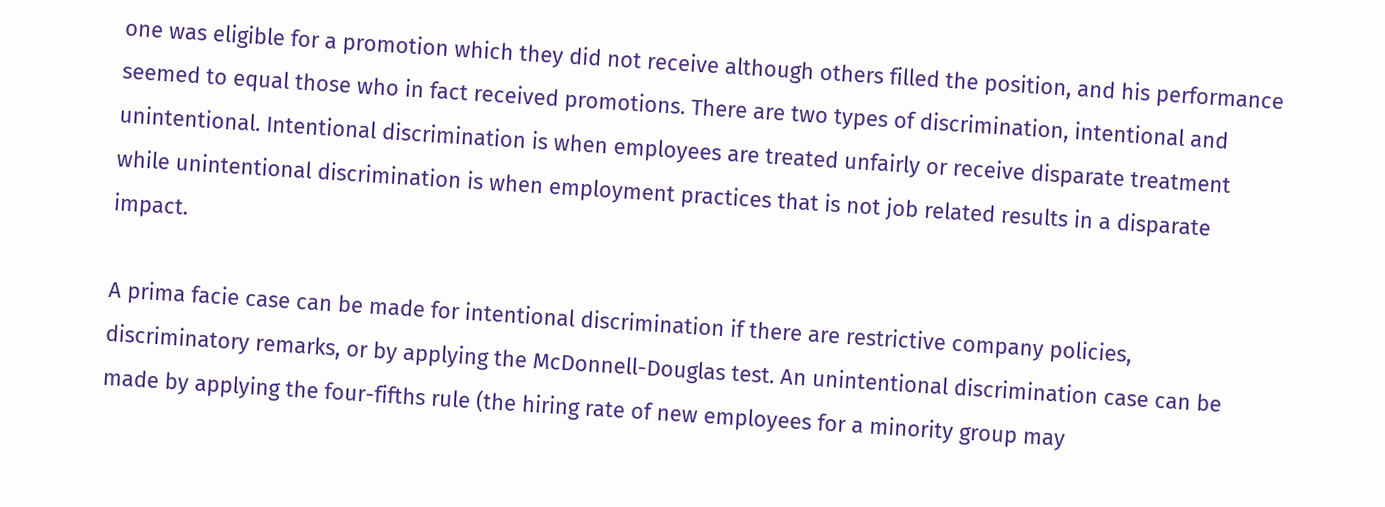one was eligible for a promotion which they did not receive although others filled the position, and his performance seemed to equal those who in fact received promotions. There are two types of discrimination, intentional and unintentional. Intentional discrimination is when employees are treated unfairly or receive disparate treatment while unintentional discrimination is when employment practices that is not job related results in a disparate impact.

A prima facie case can be made for intentional discrimination if there are restrictive company policies, discriminatory remarks, or by applying the McDonnell-Douglas test. An unintentional discrimination case can be made by applying the four-fifths rule (the hiring rate of new employees for a minority group may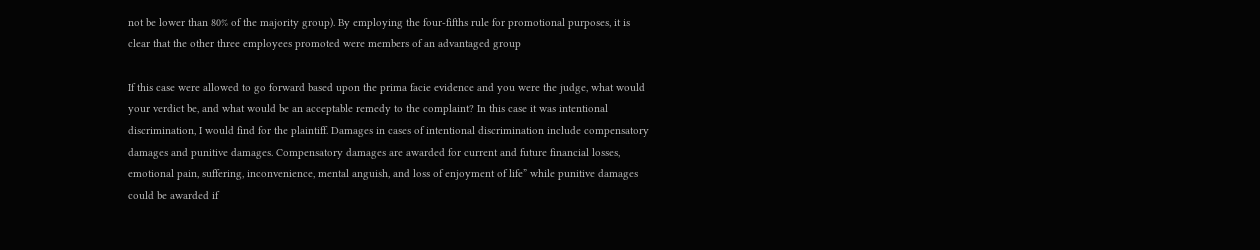not be lower than 80% of the majority group). By employing the four-fifths rule for promotional purposes, it is clear that the other three employees promoted were members of an advantaged group

If this case were allowed to go forward based upon the prima facie evidence and you were the judge, what would your verdict be, and what would be an acceptable remedy to the complaint? In this case it was intentional discrimination, I would find for the plaintiff. Damages in cases of intentional discrimination include compensatory damages and punitive damages. Compensatory damages are awarded for current and future financial losses, emotional pain, suffering, inconvenience, mental anguish, and loss of enjoyment of life” while punitive damages could be awarded if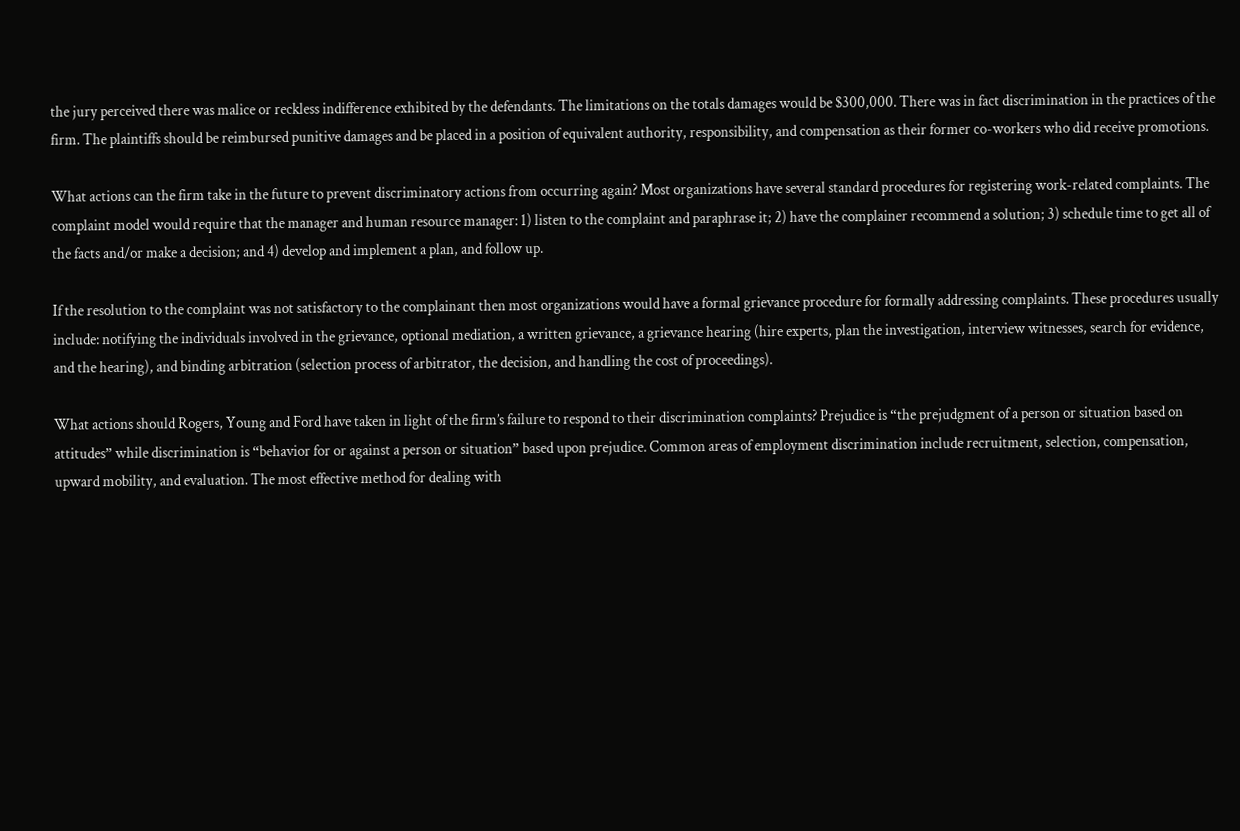the jury perceived there was malice or reckless indifference exhibited by the defendants. The limitations on the totals damages would be $300,000. There was in fact discrimination in the practices of the firm. The plaintiffs should be reimbursed punitive damages and be placed in a position of equivalent authority, responsibility, and compensation as their former co-workers who did receive promotions.

What actions can the firm take in the future to prevent discriminatory actions from occurring again? Most organizations have several standard procedures for registering work-related complaints. The complaint model would require that the manager and human resource manager: 1) listen to the complaint and paraphrase it; 2) have the complainer recommend a solution; 3) schedule time to get all of the facts and/or make a decision; and 4) develop and implement a plan, and follow up.

If the resolution to the complaint was not satisfactory to the complainant then most organizations would have a formal grievance procedure for formally addressing complaints. These procedures usually include: notifying the individuals involved in the grievance, optional mediation, a written grievance, a grievance hearing (hire experts, plan the investigation, interview witnesses, search for evidence, and the hearing), and binding arbitration (selection process of arbitrator, the decision, and handling the cost of proceedings).

What actions should Rogers, Young and Ford have taken in light of the firm’s failure to respond to their discrimination complaints? Prejudice is “the prejudgment of a person or situation based on attitudes” while discrimination is “behavior for or against a person or situation” based upon prejudice. Common areas of employment discrimination include recruitment, selection, compensation, upward mobility, and evaluation. The most effective method for dealing with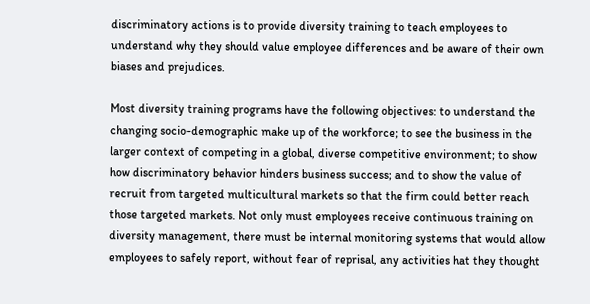discriminatory actions is to provide diversity training to teach employees to understand why they should value employee differences and be aware of their own biases and prejudices.

Most diversity training programs have the following objectives: to understand the changing socio-demographic make up of the workforce; to see the business in the larger context of competing in a global, diverse competitive environment; to show how discriminatory behavior hinders business success; and to show the value of recruit from targeted multicultural markets so that the firm could better reach those targeted markets. Not only must employees receive continuous training on diversity management, there must be internal monitoring systems that would allow employees to safely report, without fear of reprisal, any activities hat they thought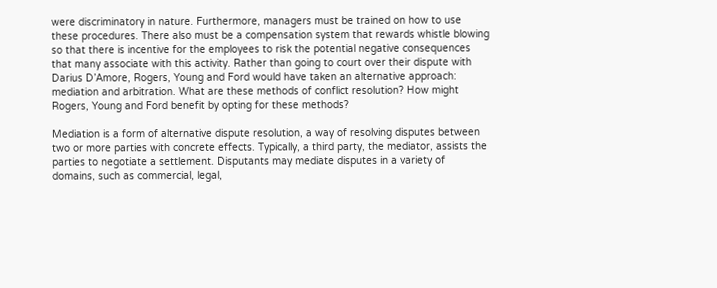were discriminatory in nature. Furthermore, managers must be trained on how to use these procedures. There also must be a compensation system that rewards whistle blowing so that there is incentive for the employees to risk the potential negative consequences that many associate with this activity. Rather than going to court over their dispute with Darius D’Amore, Rogers, Young and Ford would have taken an alternative approach: mediation and arbitration. What are these methods of conflict resolution? How might Rogers, Young and Ford benefit by opting for these methods?

Mediation is a form of alternative dispute resolution, a way of resolving disputes between two or more parties with concrete effects. Typically, a third party, the mediator, assists the parties to negotiate a settlement. Disputants may mediate disputes in a variety of domains, such as commercial, legal,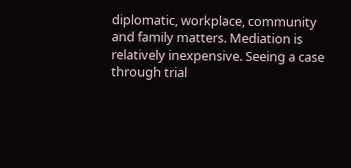diplomatic, workplace, community and family matters. Mediation is relatively inexpensive. Seeing a case through trial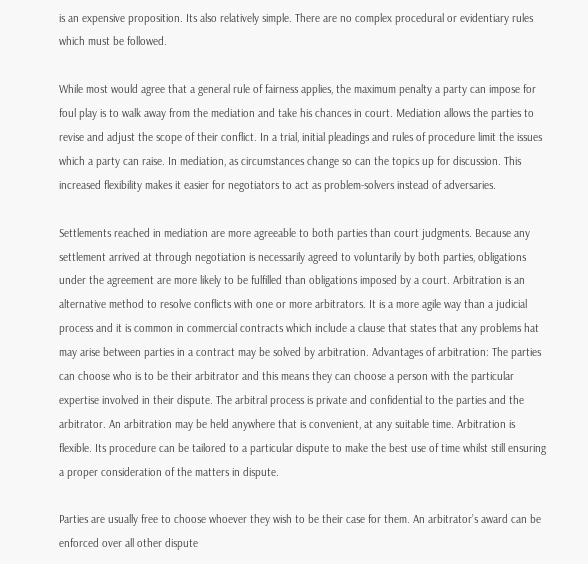is an expensive proposition. Its also relatively simple. There are no complex procedural or evidentiary rules which must be followed.

While most would agree that a general rule of fairness applies, the maximum penalty a party can impose for foul play is to walk away from the mediation and take his chances in court. Mediation allows the parties to revise and adjust the scope of their conflict. In a trial, initial pleadings and rules of procedure limit the issues which a party can raise. In mediation, as circumstances change so can the topics up for discussion. This increased flexibility makes it easier for negotiators to act as problem-solvers instead of adversaries.

Settlements reached in mediation are more agreeable to both parties than court judgments. Because any settlement arrived at through negotiation is necessarily agreed to voluntarily by both parties, obligations under the agreement are more likely to be fulfilled than obligations imposed by a court. Arbitration is an alternative method to resolve conflicts with one or more arbitrators. It is a more agile way than a judicial process and it is common in commercial contracts which include a clause that states that any problems hat may arise between parties in a contract may be solved by arbitration. Advantages of arbitration: The parties can choose who is to be their arbitrator and this means they can choose a person with the particular expertise involved in their dispute. The arbitral process is private and confidential to the parties and the arbitrator. An arbitration may be held anywhere that is convenient, at any suitable time. Arbitration is flexible. Its procedure can be tailored to a particular dispute to make the best use of time whilst still ensuring a proper consideration of the matters in dispute.

Parties are usually free to choose whoever they wish to be their case for them. An arbitrator’s award can be enforced over all other dispute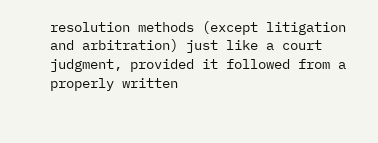resolution methods (except litigation and arbitration) just like a court judgment, provided it followed from a properly written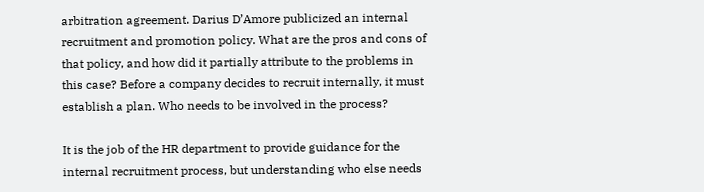arbitration agreement. Darius D’Amore publicized an internal recruitment and promotion policy. What are the pros and cons of that policy, and how did it partially attribute to the problems in this case? Before a company decides to recruit internally, it must establish a plan. Who needs to be involved in the process?

It is the job of the HR department to provide guidance for the internal recruitment process, but understanding who else needs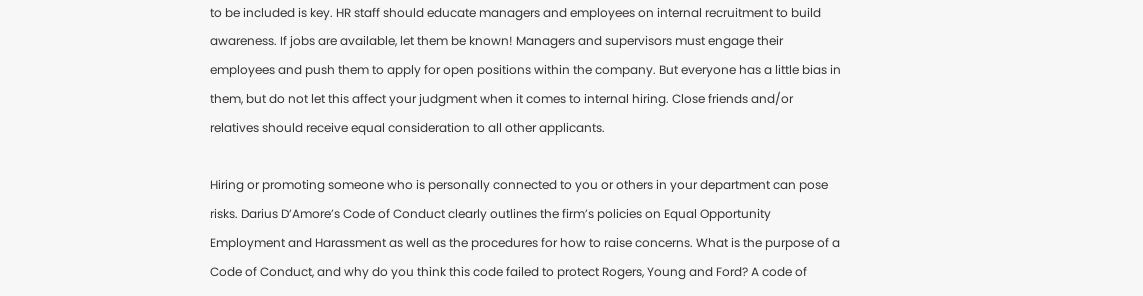to be included is key. HR staff should educate managers and employees on internal recruitment to build awareness. If jobs are available, let them be known! Managers and supervisors must engage their employees and push them to apply for open positions within the company. But everyone has a little bias in them, but do not let this affect your judgment when it comes to internal hiring. Close friends and/or relatives should receive equal consideration to all other applicants.

Hiring or promoting someone who is personally connected to you or others in your department can pose risks. Darius D’Amore’s Code of Conduct clearly outlines the firm’s policies on Equal Opportunity Employment and Harassment as well as the procedures for how to raise concerns. What is the purpose of a Code of Conduct, and why do you think this code failed to protect Rogers, Young and Ford? A code of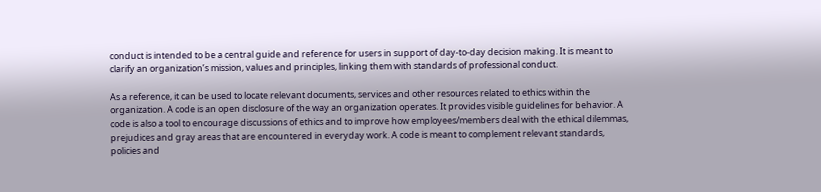conduct is intended to be a central guide and reference for users in support of day-to-day decision making. It is meant to clarify an organization’s mission, values and principles, linking them with standards of professional conduct.

As a reference, it can be used to locate relevant documents, services and other resources related to ethics within the organization. A code is an open disclosure of the way an organization operates. It provides visible guidelines for behavior. A code is also a tool to encourage discussions of ethics and to improve how employees/members deal with the ethical dilemmas, prejudices and gray areas that are encountered in everyday work. A code is meant to complement relevant standards, policies and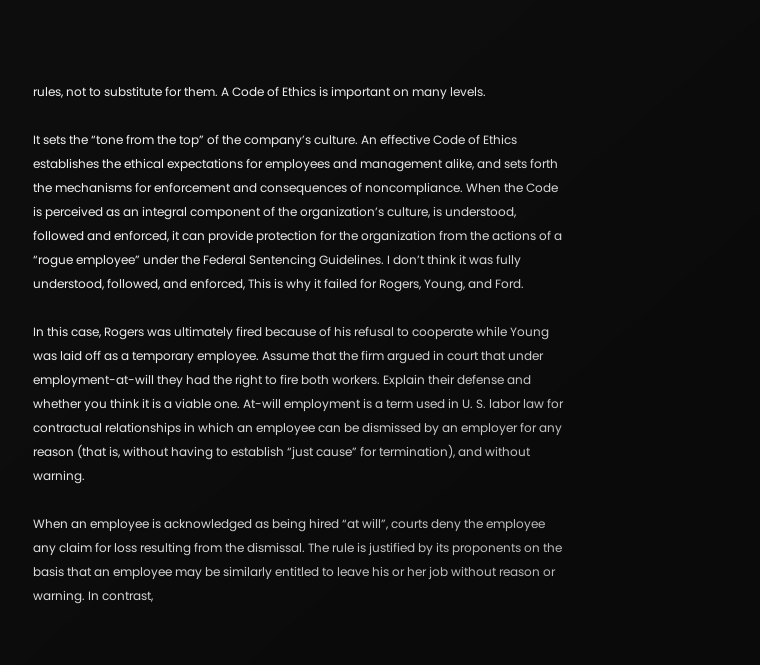rules, not to substitute for them. A Code of Ethics is important on many levels.

It sets the “tone from the top” of the company’s culture. An effective Code of Ethics establishes the ethical expectations for employees and management alike, and sets forth the mechanisms for enforcement and consequences of noncompliance. When the Code is perceived as an integral component of the organization’s culture, is understood, followed and enforced, it can provide protection for the organization from the actions of a “rogue employee” under the Federal Sentencing Guidelines. I don’t think it was fully understood, followed, and enforced, This is why it failed for Rogers, Young, and Ford.

In this case, Rogers was ultimately fired because of his refusal to cooperate while Young was laid off as a temporary employee. Assume that the firm argued in court that under employment-at-will they had the right to fire both workers. Explain their defense and whether you think it is a viable one. At-will employment is a term used in U. S. labor law for contractual relationships in which an employee can be dismissed by an employer for any reason (that is, without having to establish “just cause” for termination), and without warning.

When an employee is acknowledged as being hired “at will”, courts deny the employee any claim for loss resulting from the dismissal. The rule is justified by its proponents on the basis that an employee may be similarly entitled to leave his or her job without reason or warning. In contrast,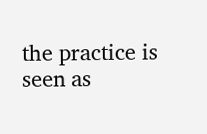the practice is seen as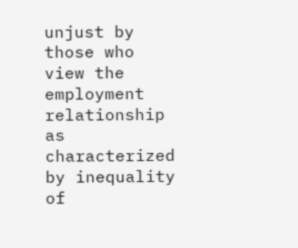unjust by those who view the employment relationship as characterized by inequality of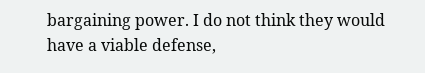bargaining power. I do not think they would have a viable defense,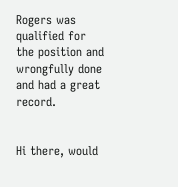Rogers was qualified for the position and wrongfully done and had a great record.


Hi there, would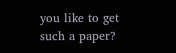you like to get such a paper?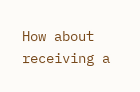How about receiving a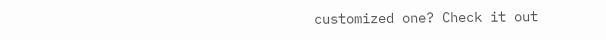customized one? Check it out